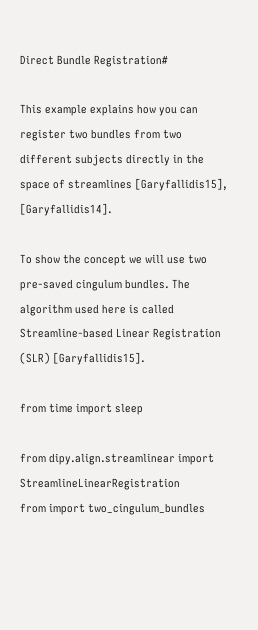Direct Bundle Registration#

This example explains how you can register two bundles from two different subjects directly in the space of streamlines [Garyfallidis15], [Garyfallidis14].

To show the concept we will use two pre-saved cingulum bundles. The algorithm used here is called Streamline-based Linear Registration (SLR) [Garyfallidis15].

from time import sleep

from dipy.align.streamlinear import StreamlineLinearRegistration
from import two_cingulum_bundles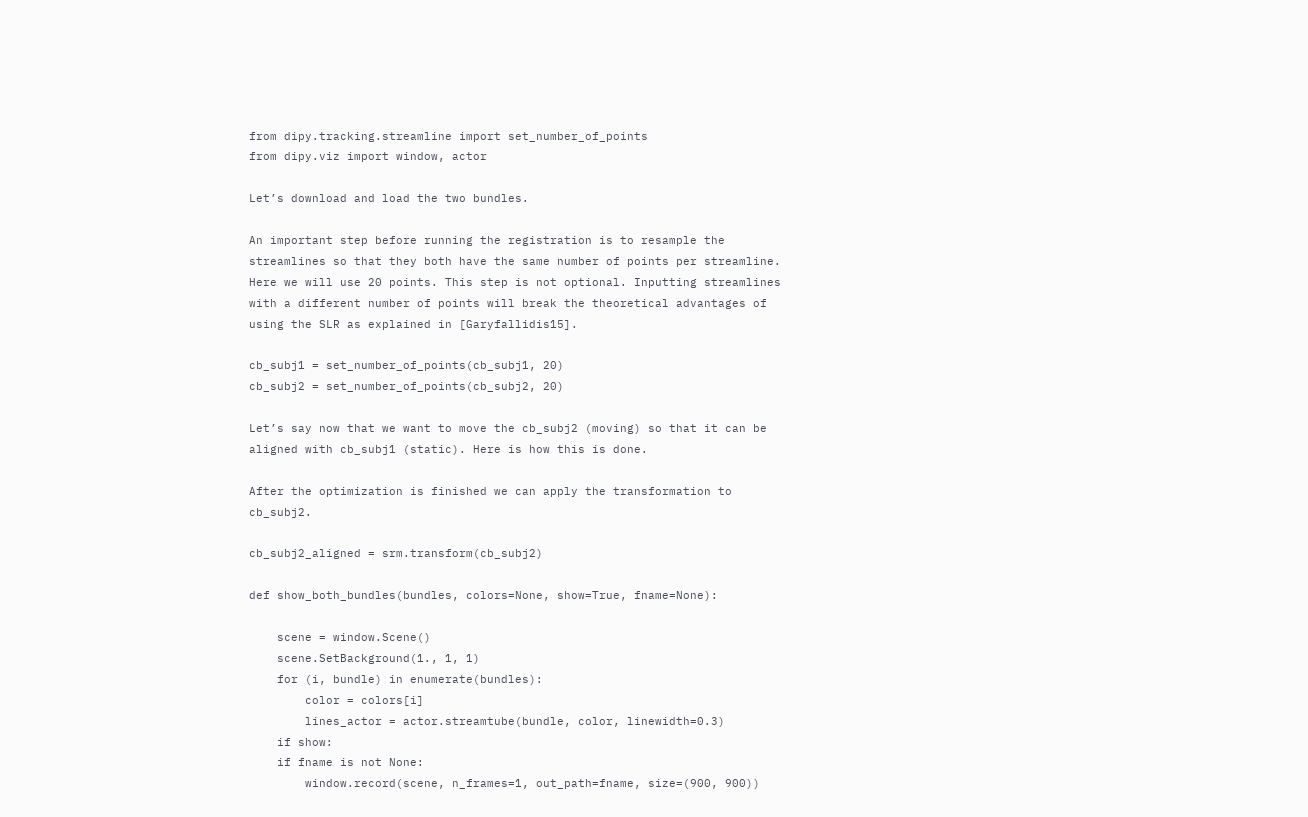from dipy.tracking.streamline import set_number_of_points
from dipy.viz import window, actor

Let’s download and load the two bundles.

An important step before running the registration is to resample the streamlines so that they both have the same number of points per streamline. Here we will use 20 points. This step is not optional. Inputting streamlines with a different number of points will break the theoretical advantages of using the SLR as explained in [Garyfallidis15].

cb_subj1 = set_number_of_points(cb_subj1, 20)
cb_subj2 = set_number_of_points(cb_subj2, 20)

Let’s say now that we want to move the cb_subj2 (moving) so that it can be aligned with cb_subj1 (static). Here is how this is done.

After the optimization is finished we can apply the transformation to cb_subj2.

cb_subj2_aligned = srm.transform(cb_subj2)

def show_both_bundles(bundles, colors=None, show=True, fname=None):

    scene = window.Scene()
    scene.SetBackground(1., 1, 1)
    for (i, bundle) in enumerate(bundles):
        color = colors[i]
        lines_actor = actor.streamtube(bundle, color, linewidth=0.3)
    if show:
    if fname is not None:
        window.record(scene, n_frames=1, out_path=fname, size=(900, 900))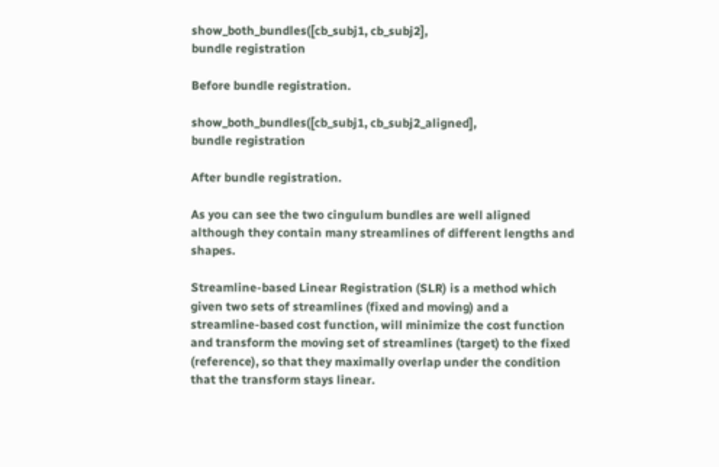show_both_bundles([cb_subj1, cb_subj2],
bundle registration

Before bundle registration.

show_both_bundles([cb_subj1, cb_subj2_aligned],
bundle registration

After bundle registration.

As you can see the two cingulum bundles are well aligned although they contain many streamlines of different lengths and shapes.

Streamline-based Linear Registration (SLR) is a method which given two sets of streamlines (fixed and moving) and a streamline-based cost function, will minimize the cost function and transform the moving set of streamlines (target) to the fixed (reference), so that they maximally overlap under the condition that the transform stays linear.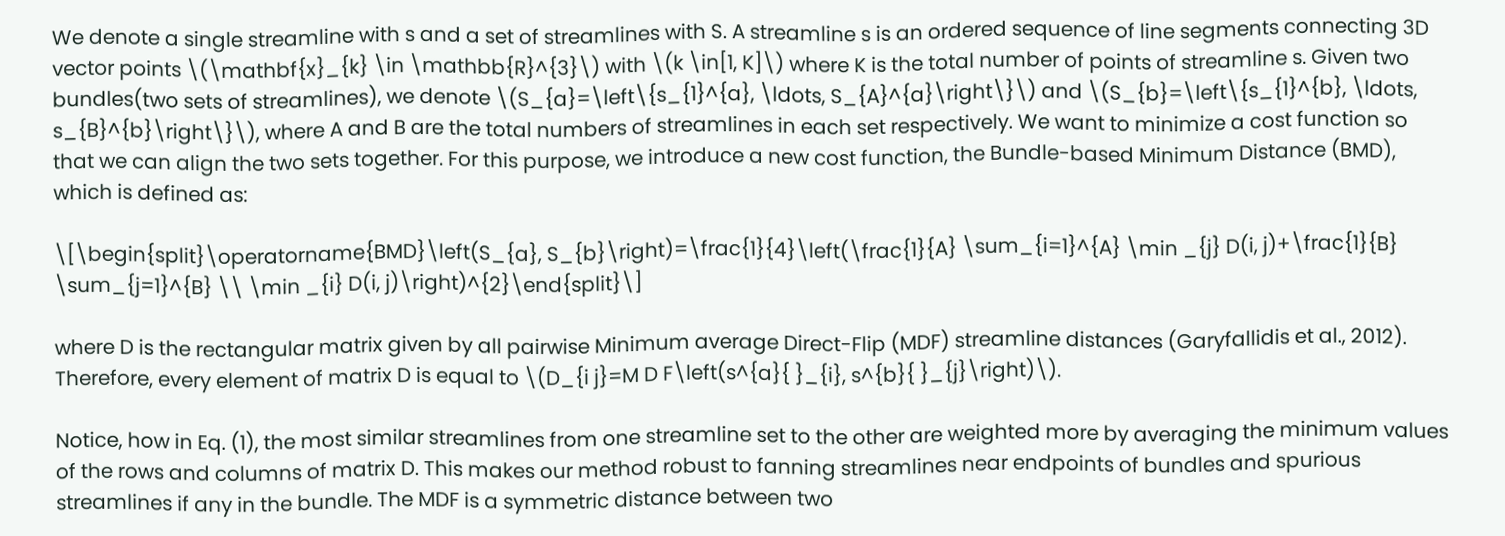We denote a single streamline with s and a set of streamlines with S. A streamline s is an ordered sequence of line segments connecting 3D vector points \(\mathbf{x}_{k} \in \mathbb{R}^{3}\) with \(k \in[1, K]\) where K is the total number of points of streamline s. Given two bundles(two sets of streamlines), we denote \(S_{a}=\left\{s_{1}^{a}, \ldots, S_{A}^{a}\right\}\) and \(S_{b}=\left\{s_{1}^{b}, \ldots, s_{B}^{b}\right\}\), where A and B are the total numbers of streamlines in each set respectively. We want to minimize a cost function so that we can align the two sets together. For this purpose, we introduce a new cost function, the Bundle-based Minimum Distance (BMD), which is defined as:

\[\begin{split}\operatorname{BMD}\left(S_{a}, S_{b}\right)=\frac{1}{4}\left(\frac{1}{A} \sum_{i=1}^{A} \min _{j} D(i, j)+\frac{1}{B} \sum_{j=1}^{B} \\ \min _{i} D(i, j)\right)^{2}\end{split}\]

where D is the rectangular matrix given by all pairwise Minimum average Direct-Flip (MDF) streamline distances (Garyfallidis et al., 2012). Therefore, every element of matrix D is equal to \(D_{i j}=M D F\left(s^{a}{ }_{i}, s^{b}{ }_{j}\right)\).

Notice, how in Eq. (1), the most similar streamlines from one streamline set to the other are weighted more by averaging the minimum values of the rows and columns of matrix D. This makes our method robust to fanning streamlines near endpoints of bundles and spurious streamlines if any in the bundle. The MDF is a symmetric distance between two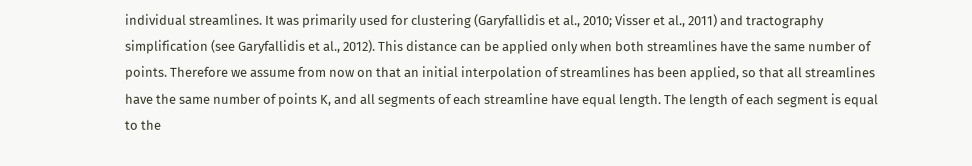individual streamlines. It was primarily used for clustering (Garyfallidis et al., 2010; Visser et al., 2011) and tractography simplification (see Garyfallidis et al., 2012). This distance can be applied only when both streamlines have the same number of points. Therefore we assume from now on that an initial interpolation of streamlines has been applied, so that all streamlines have the same number of points K, and all segments of each streamline have equal length. The length of each segment is equal to the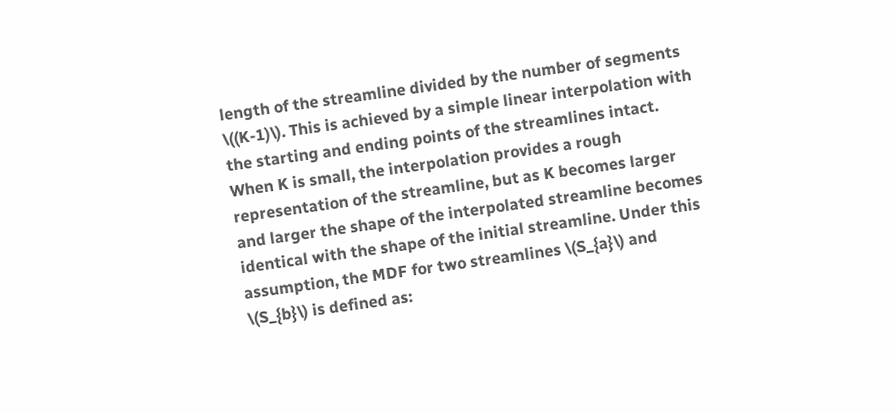length of the streamline divided by the number of segments \((K-1)\). This is achieved by a simple linear interpolation with the starting and ending points of the streamlines intact. When K is small, the interpolation provides a rough representation of the streamline, but as K becomes larger and larger the shape of the interpolated streamline becomes identical with the shape of the initial streamline. Under this assumption, the MDF for two streamlines \(S_{a}\) and \(S_{b}\) is defined as: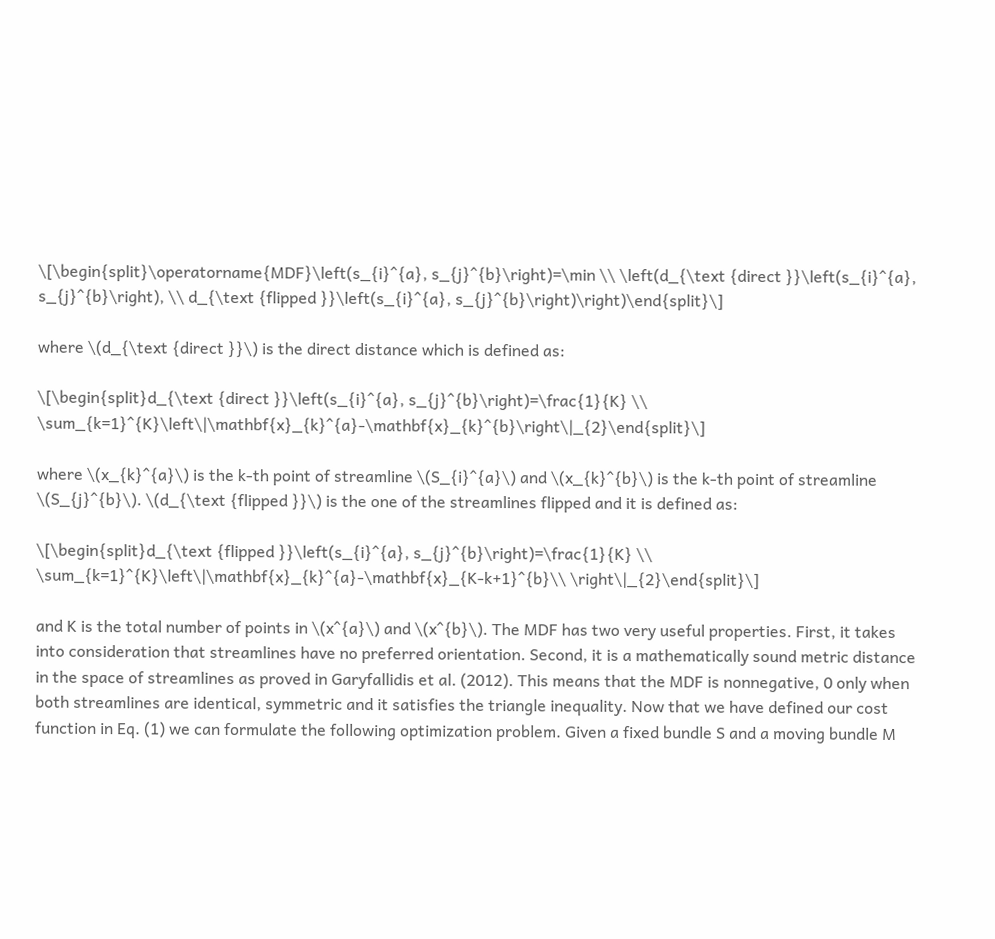\[\begin{split}\operatorname{MDF}\left(s_{i}^{a}, s_{j}^{b}\right)=\min \\ \left(d_{\text {direct }}\left(s_{i}^{a}, s_{j}^{b}\right), \\ d_{\text {flipped }}\left(s_{i}^{a}, s_{j}^{b}\right)\right)\end{split}\]

where \(d_{\text {direct }}\) is the direct distance which is defined as:

\[\begin{split}d_{\text {direct }}\left(s_{i}^{a}, s_{j}^{b}\right)=\frac{1}{K} \\ \sum_{k=1}^{K}\left\|\mathbf{x}_{k}^{a}-\mathbf{x}_{k}^{b}\right\|_{2}\end{split}\]

where \(x_{k}^{a}\) is the k-th point of streamline \(S_{i}^{a}\) and \(x_{k}^{b}\) is the k-th point of streamline \(S_{j}^{b}\). \(d_{\text {flipped }}\) is the one of the streamlines flipped and it is defined as:

\[\begin{split}d_{\text {flipped }}\left(s_{i}^{a}, s_{j}^{b}\right)=\frac{1}{K} \\ \sum_{k=1}^{K}\left\|\mathbf{x}_{k}^{a}-\mathbf{x}_{K-k+1}^{b}\\ \right\|_{2}\end{split}\]

and K is the total number of points in \(x^{a}\) and \(x^{b}\). The MDF has two very useful properties. First, it takes into consideration that streamlines have no preferred orientation. Second, it is a mathematically sound metric distance in the space of streamlines as proved in Garyfallidis et al. (2012). This means that the MDF is nonnegative, 0 only when both streamlines are identical, symmetric and it satisfies the triangle inequality. Now that we have defined our cost function in Eq. (1) we can formulate the following optimization problem. Given a fixed bundle S and a moving bundle M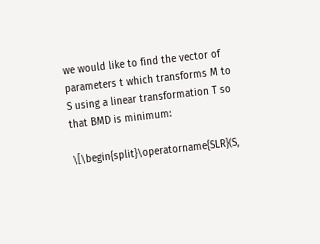we would like to find the vector of parameters t which transforms M to S using a linear transformation T so that BMD is minimum:

\[\begin{split}\operatorname{SLR}(S,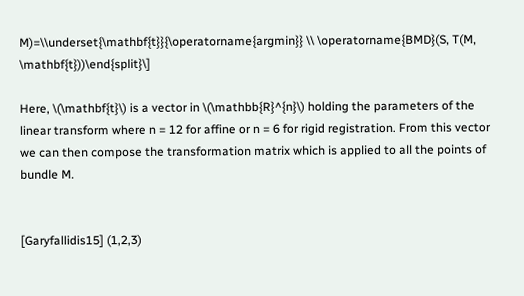M)=\\underset{\mathbf{t}}{\operatorname{argmin}} \\ \operatorname{BMD}(S, T(M, \mathbf{t}))\end{split}\]

Here, \(\mathbf{t}\) is a vector in \(\mathbb{R}^{n}\) holding the parameters of the linear transform where n = 12 for affine or n = 6 for rigid registration. From this vector we can then compose the transformation matrix which is applied to all the points of bundle M.


[Garyfallidis15] (1,2,3)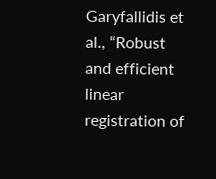Garyfallidis et al., “Robust and efficient linear registration of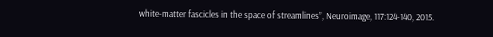white-matter fascicles in the space of streamlines”, Neuroimage, 117:124-140, 2015.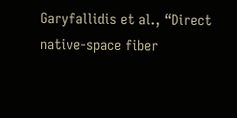Garyfallidis et al., “Direct native-space fiber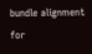bundle alignment for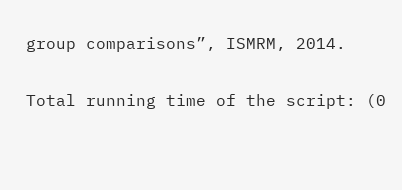group comparisons”, ISMRM, 2014.

Total running time of the script: (0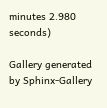minutes 2.980 seconds)

Gallery generated by Sphinx-Gallery